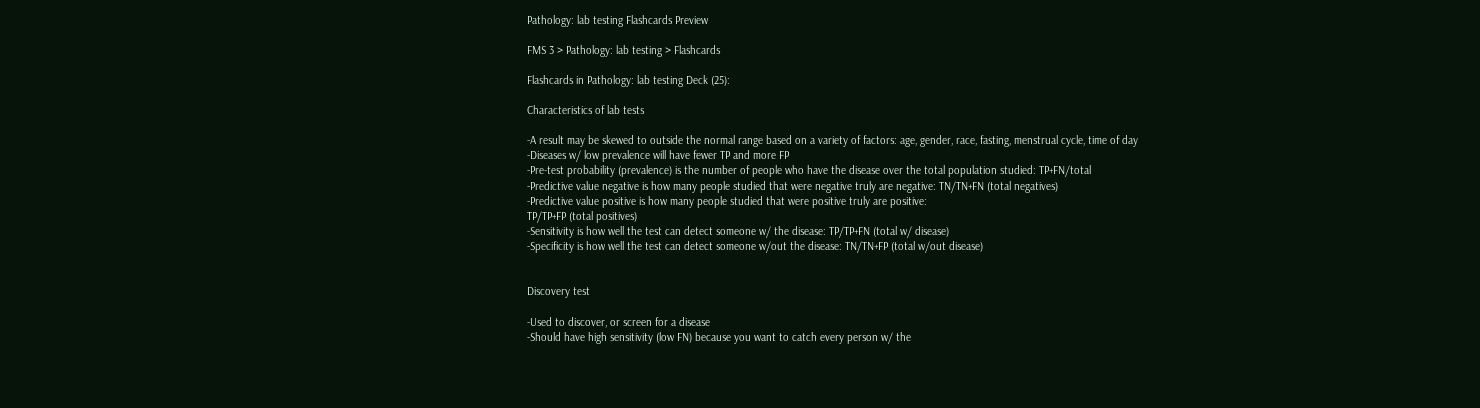Pathology: lab testing Flashcards Preview

FMS 3 > Pathology: lab testing > Flashcards

Flashcards in Pathology: lab testing Deck (25):

Characteristics of lab tests

-A result may be skewed to outside the normal range based on a variety of factors: age, gender, race, fasting, menstrual cycle, time of day
-Diseases w/ low prevalence will have fewer TP and more FP
-Pre-test probability (prevalence) is the number of people who have the disease over the total population studied: TP+FN/total
-Predictive value negative is how many people studied that were negative truly are negative: TN/TN+FN (total negatives)
-Predictive value positive is how many people studied that were positive truly are positive:
TP/TP+FP (total positives)
-Sensitivity is how well the test can detect someone w/ the disease: TP/TP+FN (total w/ disease)
-Specificity is how well the test can detect someone w/out the disease: TN/TN+FP (total w/out disease)


Discovery test

-Used to discover, or screen for a disease
-Should have high sensitivity (low FN) because you want to catch every person w/ the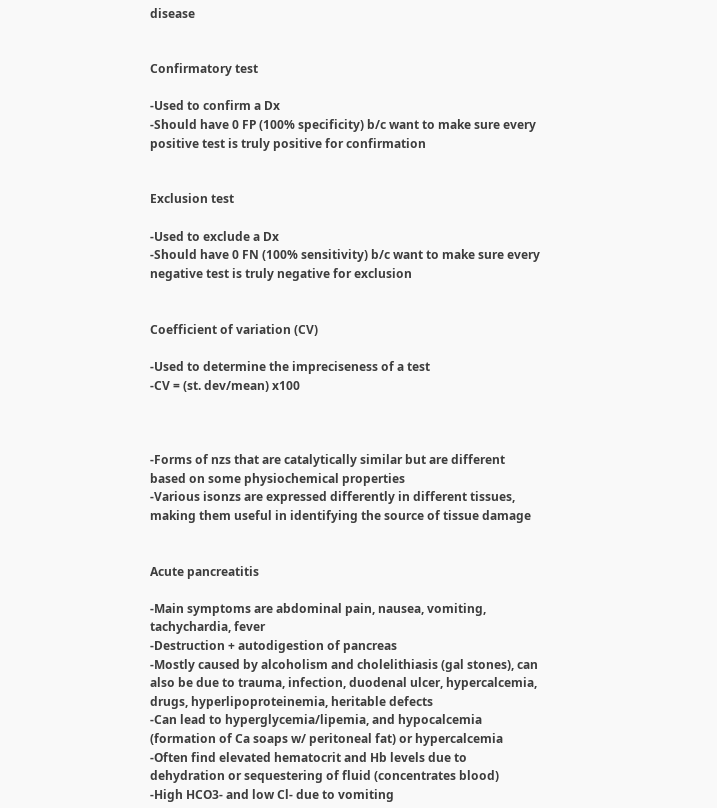disease


Confirmatory test

-Used to confirm a Dx
-Should have 0 FP (100% specificity) b/c want to make sure every positive test is truly positive for confirmation


Exclusion test

-Used to exclude a Dx
-Should have 0 FN (100% sensitivity) b/c want to make sure every negative test is truly negative for exclusion


Coefficient of variation (CV)

-Used to determine the impreciseness of a test
-CV = (st. dev/mean) x100



-Forms of nzs that are catalytically similar but are different based on some physiochemical properties
-Various isonzs are expressed differently in different tissues, making them useful in identifying the source of tissue damage


Acute pancreatitis

-Main symptoms are abdominal pain, nausea, vomiting, tachychardia, fever
-Destruction + autodigestion of pancreas
-Mostly caused by alcoholism and cholelithiasis (gal stones), can also be due to trauma, infection, duodenal ulcer, hypercalcemia, drugs, hyperlipoproteinemia, heritable defects
-Can lead to hyperglycemia/lipemia, and hypocalcemia (formation of Ca soaps w/ peritoneal fat) or hypercalcemia
-Often find elevated hematocrit and Hb levels due to dehydration or sequestering of fluid (concentrates blood)
-High HCO3- and low Cl- due to vomiting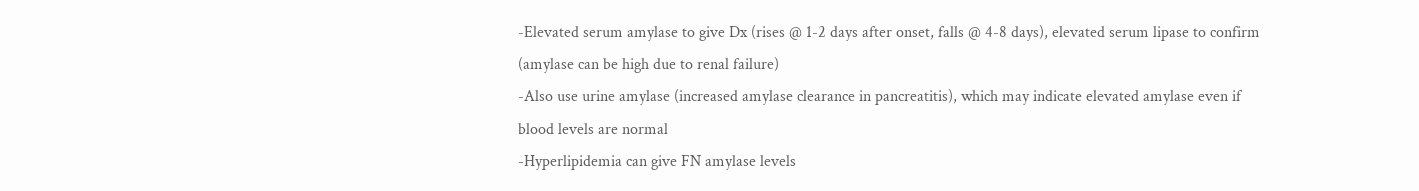-Elevated serum amylase to give Dx (rises @ 1-2 days after onset, falls @ 4-8 days), elevated serum lipase to confirm (amylase can be high due to renal failure)
-Also use urine amylase (increased amylase clearance in pancreatitis), which may indicate elevated amylase even if blood levels are normal
-Hyperlipidemia can give FN amylase levels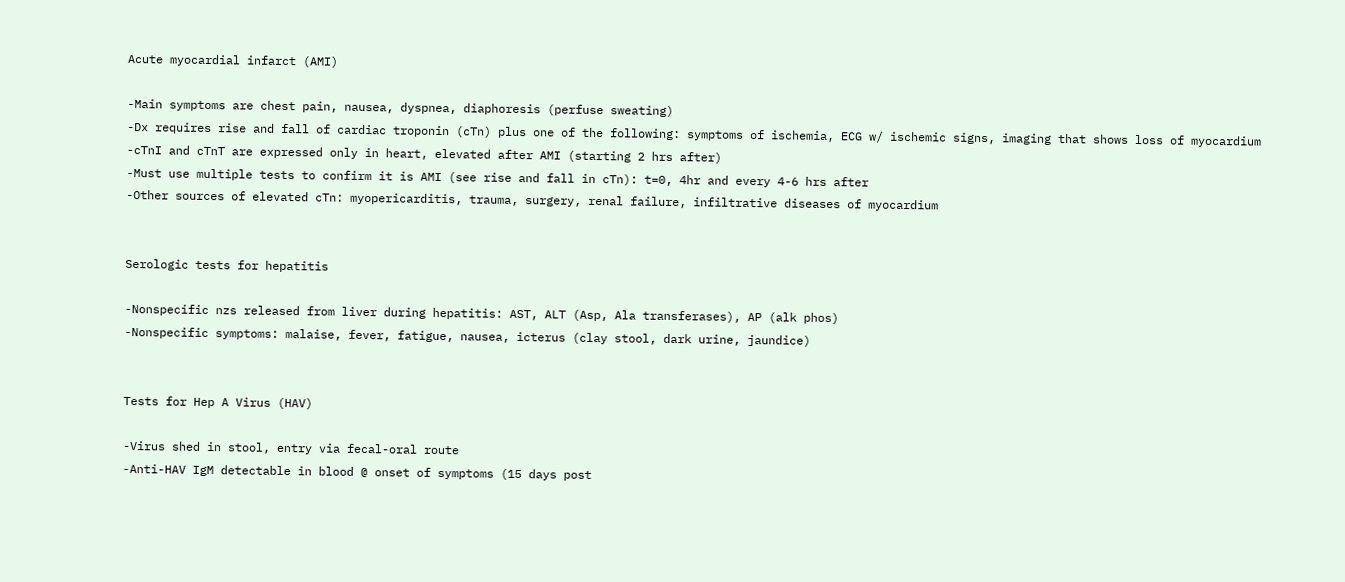Acute myocardial infarct (AMI)

-Main symptoms are chest pain, nausea, dyspnea, diaphoresis (perfuse sweating)
-Dx requires rise and fall of cardiac troponin (cTn) plus one of the following: symptoms of ischemia, ECG w/ ischemic signs, imaging that shows loss of myocardium
-cTnI and cTnT are expressed only in heart, elevated after AMI (starting 2 hrs after)
-Must use multiple tests to confirm it is AMI (see rise and fall in cTn): t=0, 4hr and every 4-6 hrs after
-Other sources of elevated cTn: myopericarditis, trauma, surgery, renal failure, infiltrative diseases of myocardium


Serologic tests for hepatitis

-Nonspecific nzs released from liver during hepatitis: AST, ALT (Asp, Ala transferases), AP (alk phos)
-Nonspecific symptoms: malaise, fever, fatigue, nausea, icterus (clay stool, dark urine, jaundice)


Tests for Hep A Virus (HAV)

-Virus shed in stool, entry via fecal-oral route
-Anti-HAV IgM detectable in blood @ onset of symptoms (15 days post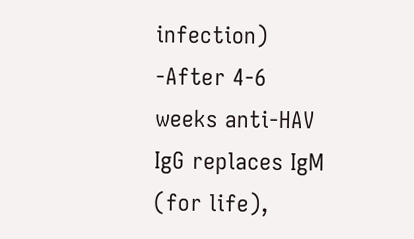infection)
-After 4-6 weeks anti-HAV IgG replaces IgM (for life),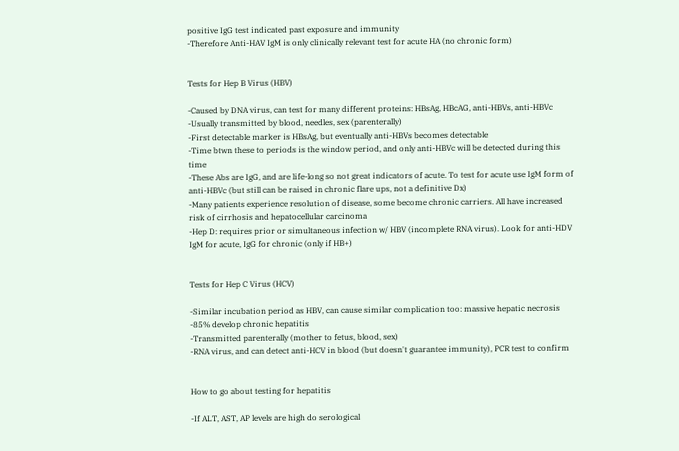positive IgG test indicated past exposure and immunity
-Therefore Anti-HAV IgM is only clinically relevant test for acute HA (no chronic form)


Tests for Hep B Virus (HBV)

-Caused by DNA virus, can test for many different proteins: HBsAg, HBcAG, anti-HBVs, anti-HBVc
-Usually transmitted by blood, needles, sex (parenterally)
-First detectable marker is HBsAg, but eventually anti-HBVs becomes detectable
-Time btwn these to periods is the window period, and only anti-HBVc will be detected during this time
-These Abs are IgG, and are life-long so not great indicators of acute. To test for acute use IgM form of anti-HBVc (but still can be raised in chronic flare ups, not a definitive Dx)
-Many patients experience resolution of disease, some become chronic carriers. All have increased risk of cirrhosis and hepatocellular carcinoma
-Hep D: requires prior or simultaneous infection w/ HBV (incomplete RNA virus). Look for anti-HDV IgM for acute, IgG for chronic (only if HB+)


Tests for Hep C Virus (HCV)

-Similar incubation period as HBV, can cause similar complication too: massive hepatic necrosis
-85% develop chronic hepatitis
-Transmitted parenterally (mother to fetus, blood, sex)
-RNA virus, and can detect anti-HCV in blood (but doesn't guarantee immunity), PCR test to confirm


How to go about testing for hepatitis

-If ALT, AST, AP levels are high do serological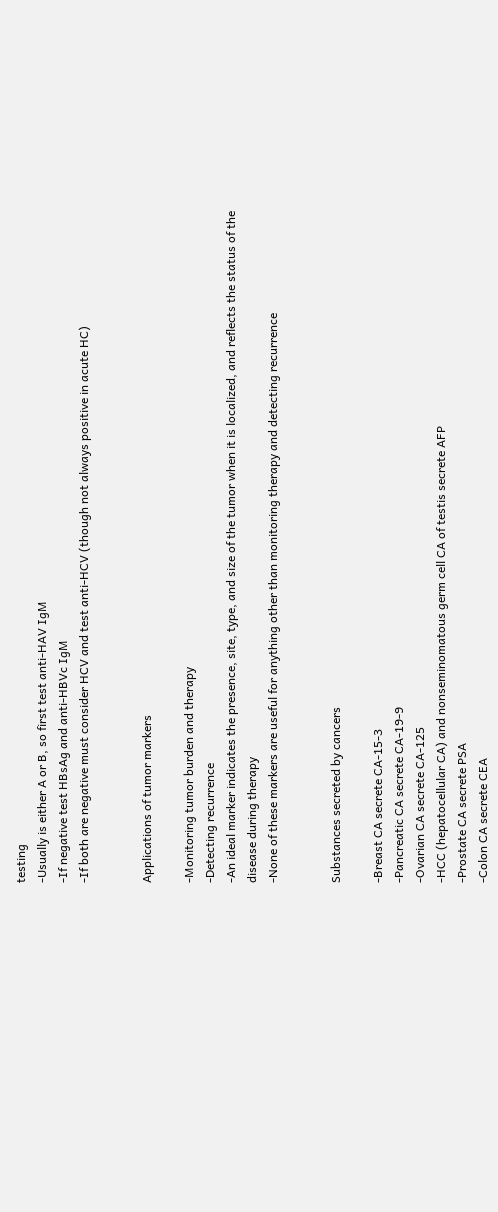testing
-Usually is either A or B, so first test anti-HAV IgM
-If negative test HBsAg and anti-HBVc IgM
-If both are negative must consider HCV and test anti-HCV (though not always positive in acute HC)


Applications of tumor markers

-Monitoring tumor burden and therapy
-Detecting recurrence
-An ideal marker indicates the presence, site, type, and size of the tumor when it is localized, and reflects the status of the disease during therapy
-None of these markers are useful for anything other than monitoring therapy and detecting recurrence


Substances secreted by cancers

-Breast CA secrete CA-15-3
-Pancreatic CA secrete CA-19-9
-Ovarian CA secrete CA-125
-HCC (hepatocellular CA) and nonseminomatous germ cell CA of testis secrete AFP
-Prostate CA secrete PSA
-Colon CA secrete CEA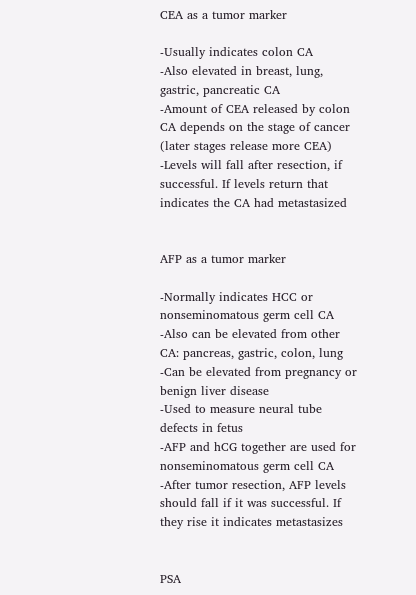CEA as a tumor marker

-Usually indicates colon CA
-Also elevated in breast, lung, gastric, pancreatic CA
-Amount of CEA released by colon CA depends on the stage of cancer (later stages release more CEA)
-Levels will fall after resection, if successful. If levels return that indicates the CA had metastasized


AFP as a tumor marker

-Normally indicates HCC or nonseminomatous germ cell CA
-Also can be elevated from other CA: pancreas, gastric, colon, lung
-Can be elevated from pregnancy or benign liver disease
-Used to measure neural tube defects in fetus
-AFP and hCG together are used for nonseminomatous germ cell CA
-After tumor resection, AFP levels should fall if it was successful. If they rise it indicates metastasizes


PSA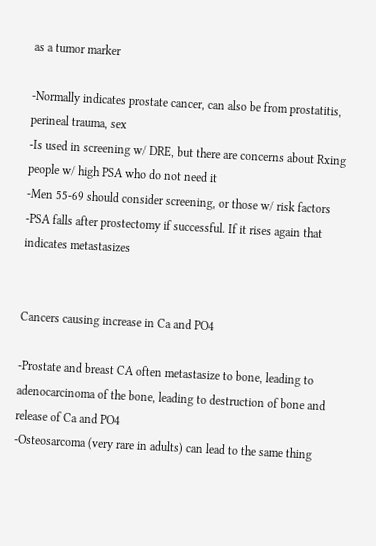as a tumor marker

-Normally indicates prostate cancer, can also be from prostatitis, perineal trauma, sex
-Is used in screening w/ DRE, but there are concerns about Rxing people w/ high PSA who do not need it
-Men 55-69 should consider screening, or those w/ risk factors
-PSA falls after prostectomy if successful. If it rises again that indicates metastasizes


Cancers causing increase in Ca and PO4

-Prostate and breast CA often metastasize to bone, leading to adenocarcinoma of the bone, leading to destruction of bone and release of Ca and PO4
-Osteosarcoma (very rare in adults) can lead to the same thing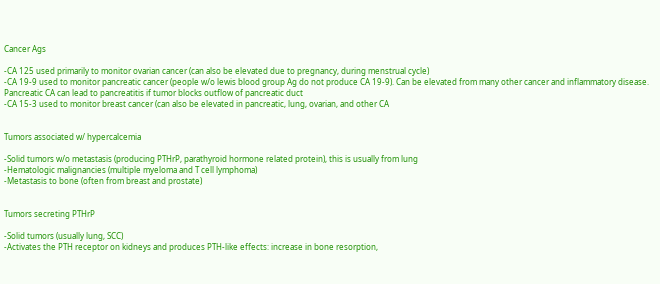Cancer Ags

-CA 125 used primarily to monitor ovarian cancer (can also be elevated due to pregnancy, during menstrual cycle)
-CA 19-9 used to monitor pancreatic cancer (people w/o lewis blood group Ag do not produce CA 19-9). Can be elevated from many other cancer and inflammatory disease. Pancreatic CA can lead to pancreatitis if tumor blocks outflow of pancreatic duct
-CA 15-3 used to monitor breast cancer (can also be elevated in pancreatic, lung, ovarian, and other CA


Tumors associated w/ hypercalcemia

-Solid tumors w/o metastasis (producing PTHrP, parathyroid hormone related protein), this is usually from lung
-Hematologic malignancies (multiple myeloma and T cell lymphoma)
-Metastasis to bone (often from breast and prostate)


Tumors secreting PTHrP

-Solid tumors (usually lung, SCC)
-Activates the PTH receptor on kidneys and produces PTH-like effects: increase in bone resorption,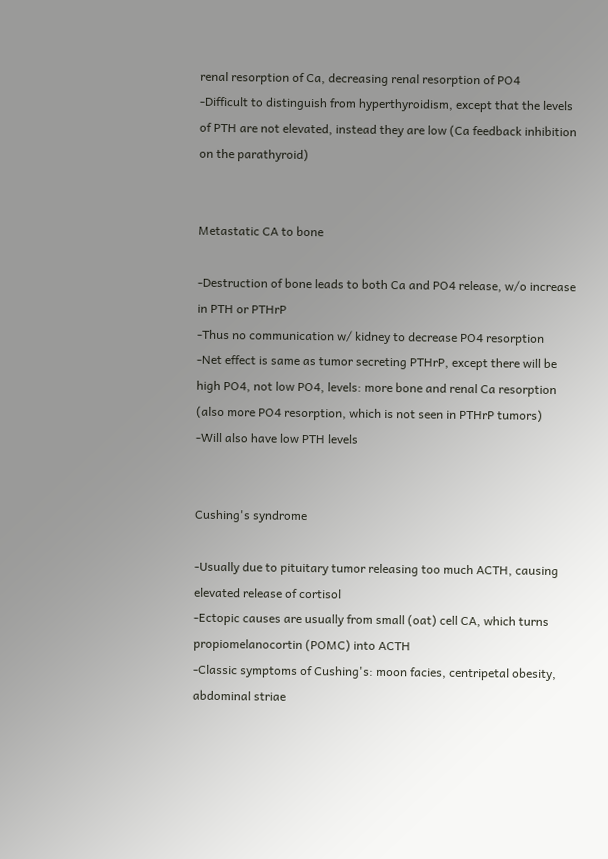renal resorption of Ca, decreasing renal resorption of PO4
-Difficult to distinguish from hyperthyroidism, except that the levels of PTH are not elevated, instead they are low (Ca feedback inhibition on the parathyroid)


Metastatic CA to bone

-Destruction of bone leads to both Ca and PO4 release, w/o increase in PTH or PTHrP
-Thus no communication w/ kidney to decrease PO4 resorption
-Net effect is same as tumor secreting PTHrP, except there will be high PO4, not low PO4, levels: more bone and renal Ca resorption (also more PO4 resorption, which is not seen in PTHrP tumors)
-Will also have low PTH levels


Cushing's syndrome

-Usually due to pituitary tumor releasing too much ACTH, causing elevated release of cortisol
-Ectopic causes are usually from small (oat) cell CA, which turns propiomelanocortin (POMC) into ACTH
-Classic symptoms of Cushing's: moon facies, centripetal obesity, abdominal striae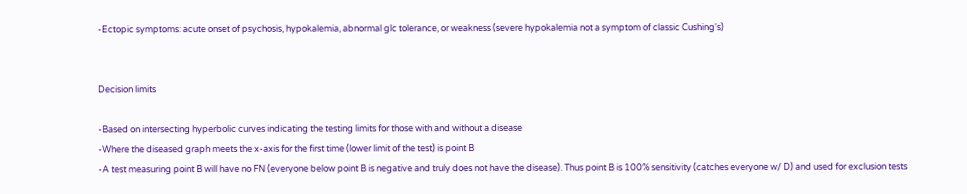-Ectopic symptoms: acute onset of psychosis, hypokalemia, abnormal glc tolerance, or weakness (severe hypokalemia not a symptom of classic Cushing's)


Decision limits

-Based on intersecting hyperbolic curves indicating the testing limits for those with and without a disease
-Where the diseased graph meets the x-axis for the first time (lower limit of the test) is point B
-A test measuring point B will have no FN (everyone below point B is negative and truly does not have the disease). Thus point B is 100% sensitivity (catches everyone w/ D) and used for exclusion tests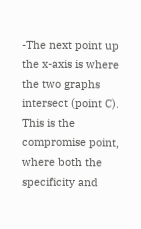-The next point up the x-axis is where the two graphs intersect (point C). This is the compromise point, where both the specificity and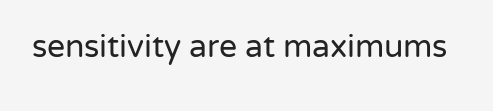sensitivity are at maximums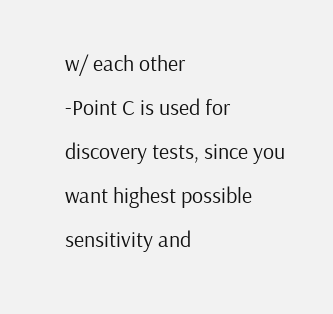w/ each other
-Point C is used for discovery tests, since you want highest possible sensitivity and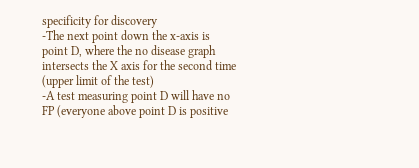specificity for discovery
-The next point down the x-axis is point D, where the no disease graph intersects the X axis for the second time (upper limit of the test)
-A test measuring point D will have no FP (everyone above point D is positive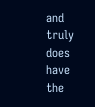and truly does have the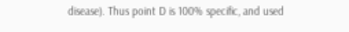disease). Thus point D is 100% specific, and used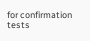for confirmation tests